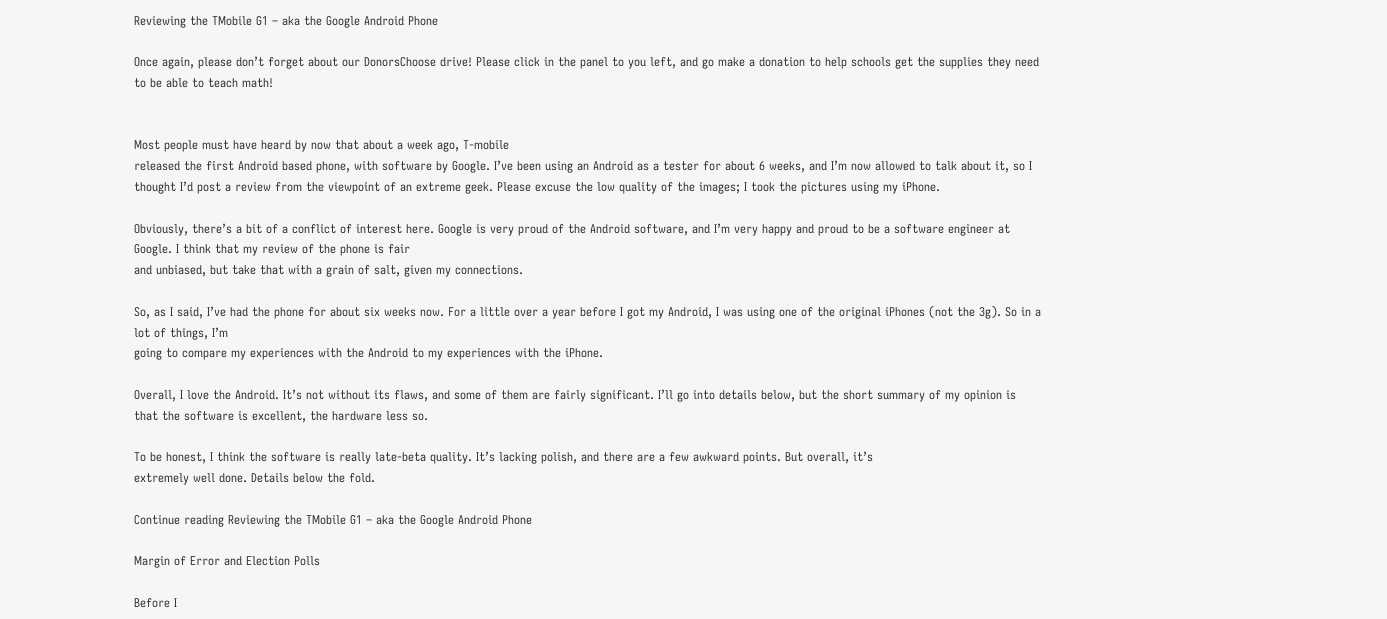Reviewing the TMobile G1 – aka the Google Android Phone

Once again, please don’t forget about our DonorsChoose drive! Please click in the panel to you left, and go make a donation to help schools get the supplies they need to be able to teach math!


Most people must have heard by now that about a week ago, T-mobile
released the first Android based phone, with software by Google. I’ve been using an Android as a tester for about 6 weeks, and I’m now allowed to talk about it, so I thought I’d post a review from the viewpoint of an extreme geek. Please excuse the low quality of the images; I took the pictures using my iPhone.

Obviously, there’s a bit of a conflict of interest here. Google is very proud of the Android software, and I’m very happy and proud to be a software engineer at Google. I think that my review of the phone is fair
and unbiased, but take that with a grain of salt, given my connections.

So, as I said, I’ve had the phone for about six weeks now. For a little over a year before I got my Android, I was using one of the original iPhones (not the 3g). So in a lot of things, I’m
going to compare my experiences with the Android to my experiences with the iPhone.

Overall, I love the Android. It’s not without its flaws, and some of them are fairly significant. I’ll go into details below, but the short summary of my opinion is that the software is excellent, the hardware less so.

To be honest, I think the software is really late-beta quality. It’s lacking polish, and there are a few awkward points. But overall, it’s
extremely well done. Details below the fold.

Continue reading Reviewing the TMobile G1 – aka the Google Android Phone

Margin of Error and Election Polls

Before I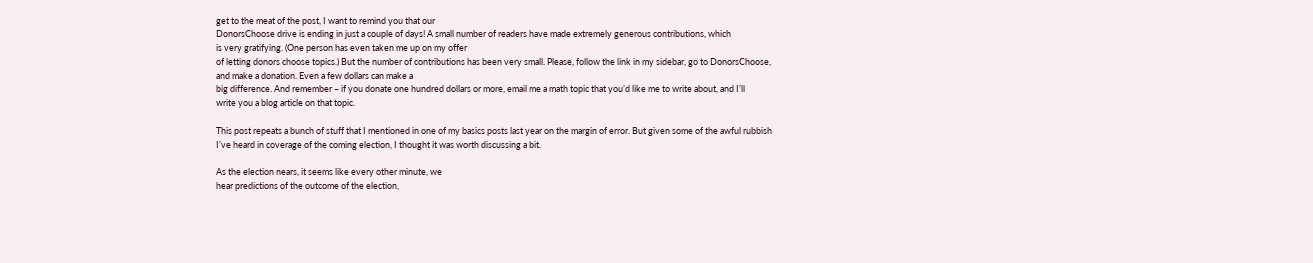get to the meat of the post, I want to remind you that our
DonorsChoose drive is ending in just a couple of days! A small number of readers have made extremely generous contributions, which
is very gratifying. (One person has even taken me up on my offer
of letting donors choose topics.) But the number of contributions has been very small. Please, follow the link in my sidebar, go to DonorsChoose, and make a donation. Even a few dollars can make a
big difference. And remember – if you donate one hundred dollars or more, email me a math topic that you’d like me to write about, and I’ll
write you a blog article on that topic.

This post repeats a bunch of stuff that I mentioned in one of my basics posts last year on the margin of error. But given some of the awful rubbish I’ve heard in coverage of the coming election, I thought it was worth discussing a bit.

As the election nears, it seems like every other minute, we
hear predictions of the outcome of the election,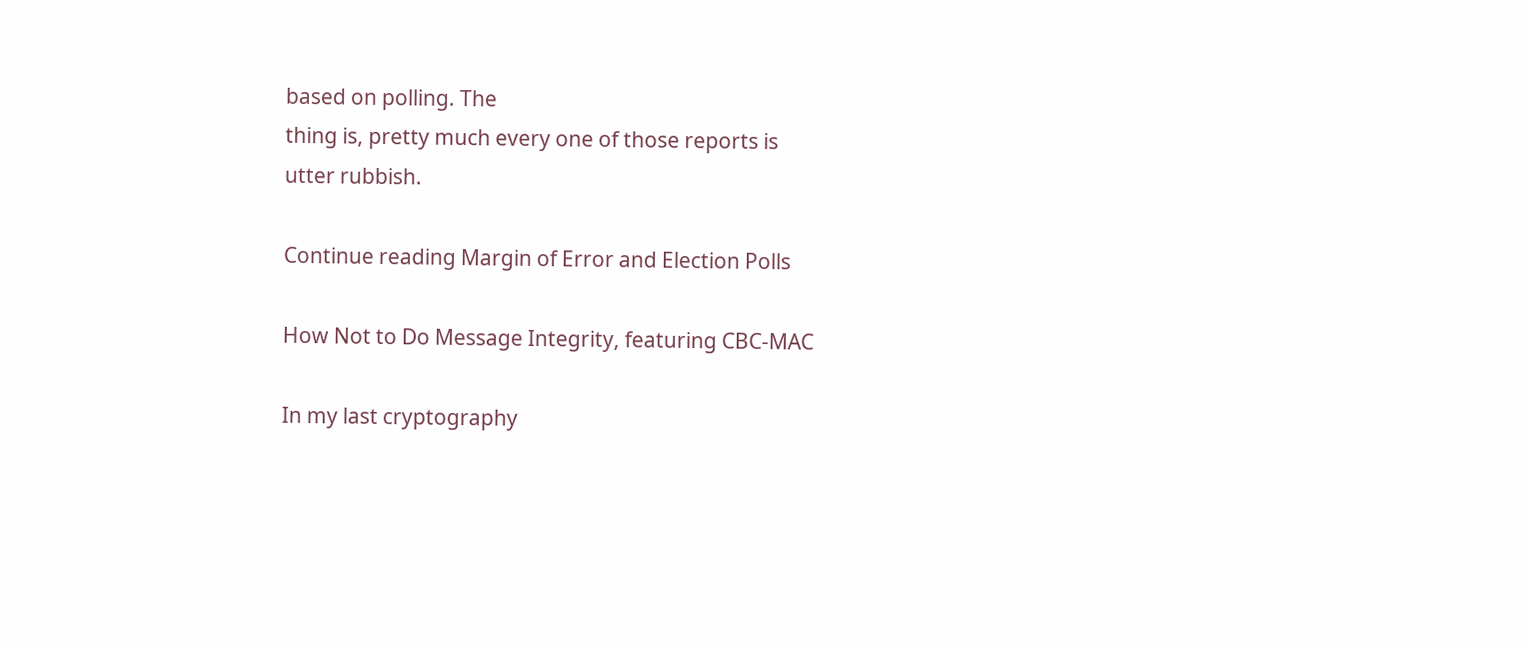based on polling. The
thing is, pretty much every one of those reports is
utter rubbish.

Continue reading Margin of Error and Election Polls

How Not to Do Message Integrity, featuring CBC-MAC

In my last cryptography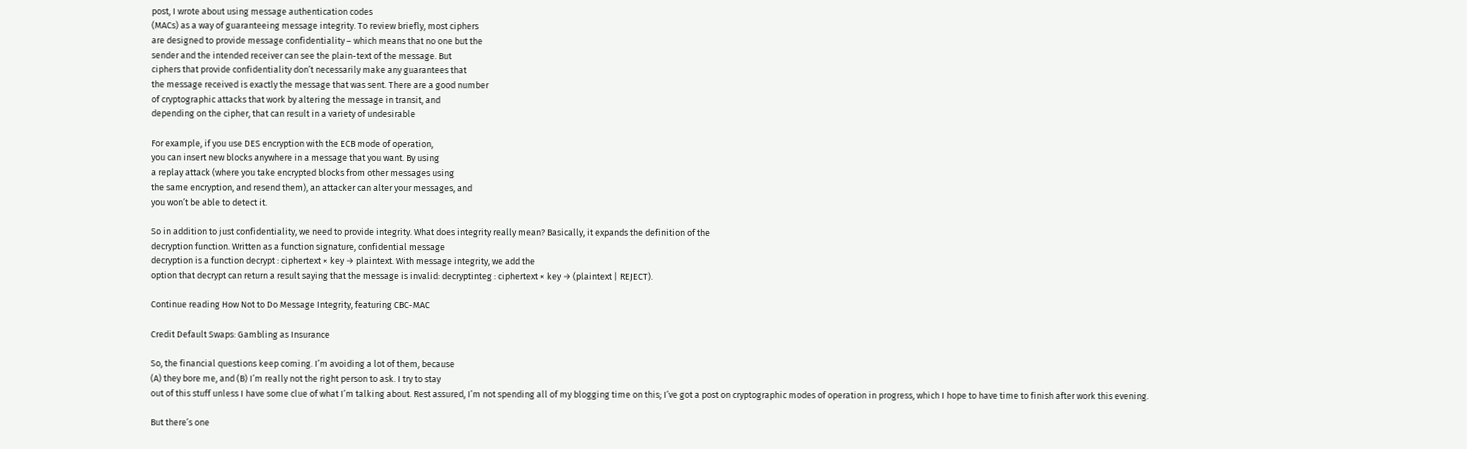post, I wrote about using message authentication codes
(MACs) as a way of guaranteeing message integrity. To review briefly, most ciphers
are designed to provide message confidentiality – which means that no one but the
sender and the intended receiver can see the plain-text of the message. But
ciphers that provide confidentiality don’t necessarily make any guarantees that
the message received is exactly the message that was sent. There are a good number
of cryptographic attacks that work by altering the message in transit, and
depending on the cipher, that can result in a variety of undesirable

For example, if you use DES encryption with the ECB mode of operation,
you can insert new blocks anywhere in a message that you want. By using
a replay attack (where you take encrypted blocks from other messages using
the same encryption, and resend them), an attacker can alter your messages, and
you won’t be able to detect it.

So in addition to just confidentiality, we need to provide integrity. What does integrity really mean? Basically, it expands the definition of the
decryption function. Written as a function signature, confidential message
decryption is a function decrypt : ciphertext × key → plaintext. With message integrity, we add the
option that decrypt can return a result saying that the message is invalid: decryptinteg : ciphertext × key → (plaintext | REJECT).

Continue reading How Not to Do Message Integrity, featuring CBC-MAC

Credit Default Swaps: Gambling as Insurance

So, the financial questions keep coming. I’m avoiding a lot of them, because
(A) they bore me, and (B) I’m really not the right person to ask. I try to stay
out of this stuff unless I have some clue of what I’m talking about. Rest assured, I’m not spending all of my blogging time on this; I’ve got a post on cryptographic modes of operation in progress, which I hope to have time to finish after work this evening.

But there’s one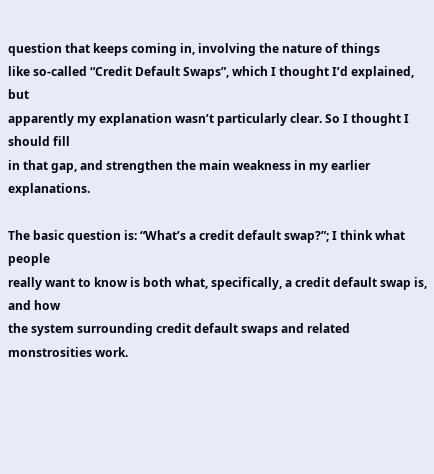question that keeps coming in, involving the nature of things
like so-called “Credit Default Swaps”, which I thought I’d explained, but
apparently my explanation wasn’t particularly clear. So I thought I should fill
in that gap, and strengthen the main weakness in my earlier explanations.

The basic question is: “What’s a credit default swap?”; I think what people
really want to know is both what, specifically, a credit default swap is, and how
the system surrounding credit default swaps and related monstrosities work.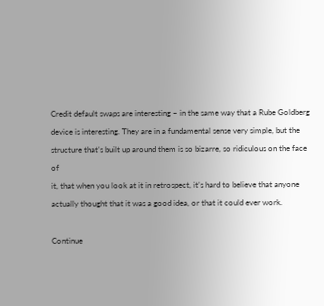Credit default swaps are interesting – in the same way that a Rube Goldberg
device is interesting. They are in a fundamental sense very simple, but the
structure that’s built up around them is so bizarre, so ridiculous on the face of
it, that when you look at it in retrospect, it’s hard to believe that anyone
actually thought that it was a good idea, or that it could ever work.

Continue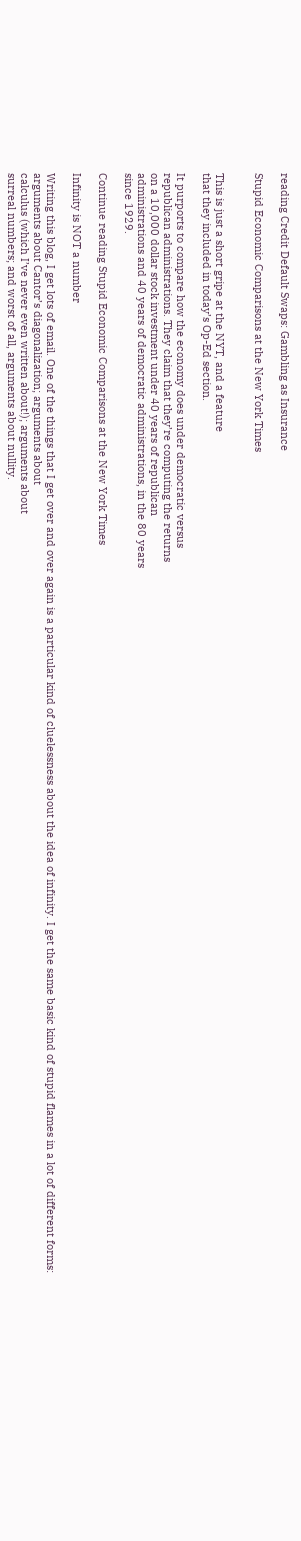reading Credit Default Swaps: Gambling as Insurance

Stupid Economic Comparisons at the New York Times


This is just a short gripe at the NYT, and a feature
that they included in today’s Op-Ed section.

It purports to compare how the economy does under democratic versus
republican administrations. They claim that they’re computing the returns
on a 10,000 dollar stock investment under 40 years of republican
administrations and 40 years of democratic administrations, in the 80 years
since 1929.

Continue reading Stupid Economic Comparisons at the New York Times

Infinity is NOT a number

Writing this blog, I get lots of email. One of the things that I get over and over again is a particular kind of cluelessness about the idea of infinity. I get the same basic kind of stupid flames in a lot of different forms: arguments about Cantor’s diagonalization; arguments about
calculus (which I’ve never even written about!); arguments about
surreal numbers; and worst of all, arguments about nullity.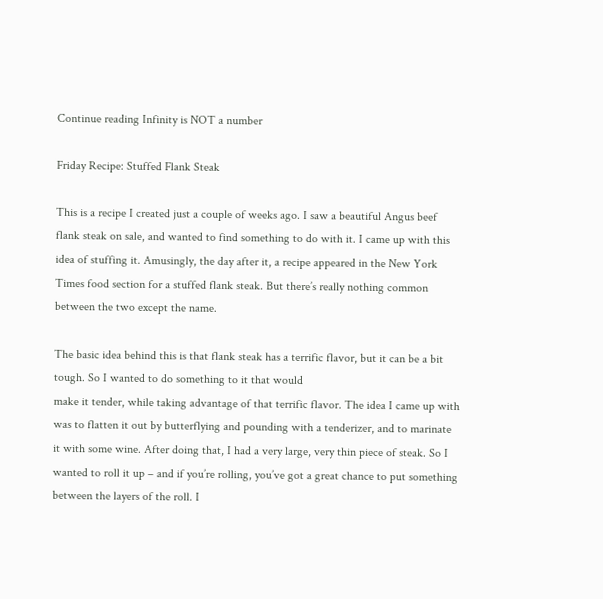Continue reading Infinity is NOT a number

Friday Recipe: Stuffed Flank Steak

This is a recipe I created just a couple of weeks ago. I saw a beautiful Angus beef flank steak on sale, and wanted to find something to do with it. I came up with this idea of stuffing it. Amusingly, the day after it, a recipe appeared in the New York Times food section for a stuffed flank steak. But there’s really nothing common between the two except the name.

The basic idea behind this is that flank steak has a terrific flavor, but it can be a bit tough. So I wanted to do something to it that would
make it tender, while taking advantage of that terrific flavor. The idea I came up with was to flatten it out by butterflying and pounding with a tenderizer, and to marinate it with some wine. After doing that, I had a very large, very thin piece of steak. So I wanted to roll it up – and if you’re rolling, you’ve got a great chance to put something between the layers of the roll. I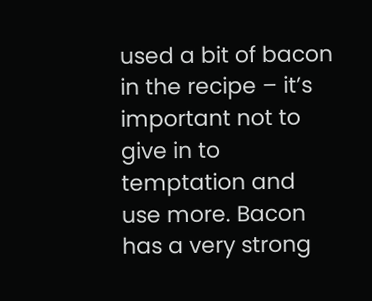used a bit of bacon in the recipe – it’s important not to give in to temptation and use more. Bacon has a very strong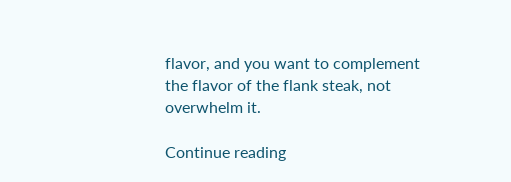flavor, and you want to complement the flavor of the flank steak, not overwhelm it.

Continue reading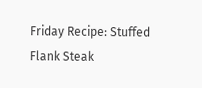Friday Recipe: Stuffed Flank Steak